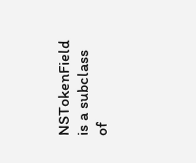NSTokenField is a subclass of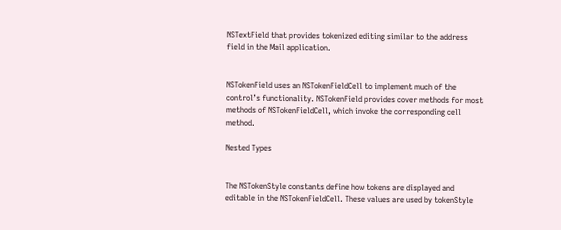NSTextField that provides tokenized editing similar to the address field in the Mail application.


NSTokenField uses an NSTokenFieldCell to implement much of the control’s functionality. NSTokenField provides cover methods for most methods of NSTokenFieldCell, which invoke the corresponding cell method.

Nested Types


The NSTokenStyle constants define how tokens are displayed and editable in the NSTokenFieldCell. These values are used by tokenStyle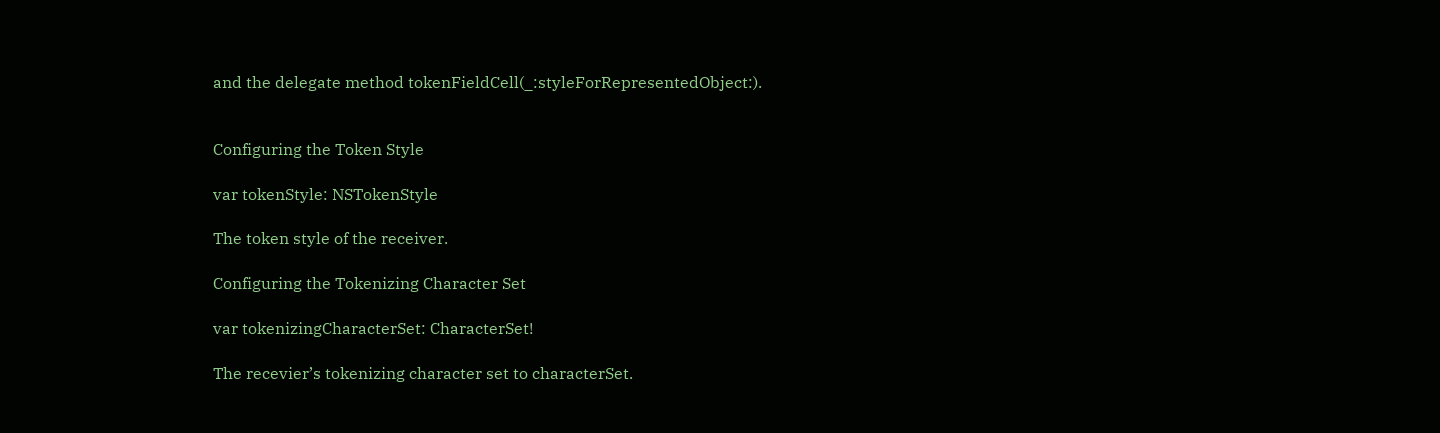and the delegate method tokenFieldCell(_:styleForRepresentedObject:).


Configuring the Token Style

var tokenStyle: NSTokenStyle

The token style of the receiver.

Configuring the Tokenizing Character Set

var tokenizingCharacterSet: CharacterSet!

The recevier’s tokenizing character set to characterSet.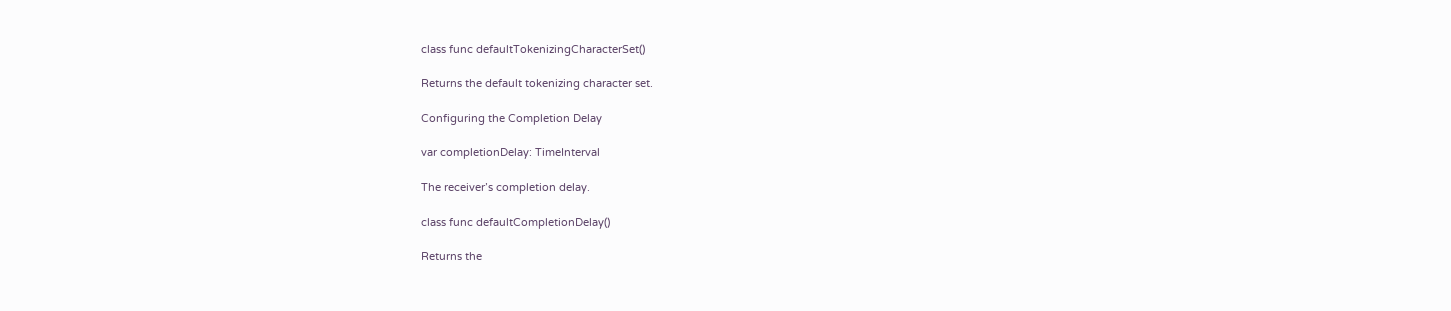class func defaultTokenizingCharacterSet()

Returns the default tokenizing character set.

Configuring the Completion Delay

var completionDelay: TimeInterval

The receiver’s completion delay.

class func defaultCompletionDelay()

Returns the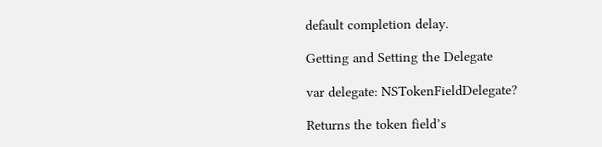default completion delay.

Getting and Setting the Delegate

var delegate: NSTokenFieldDelegate?

Returns the token field’s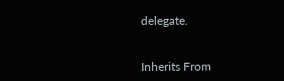delegate.


Inherits From